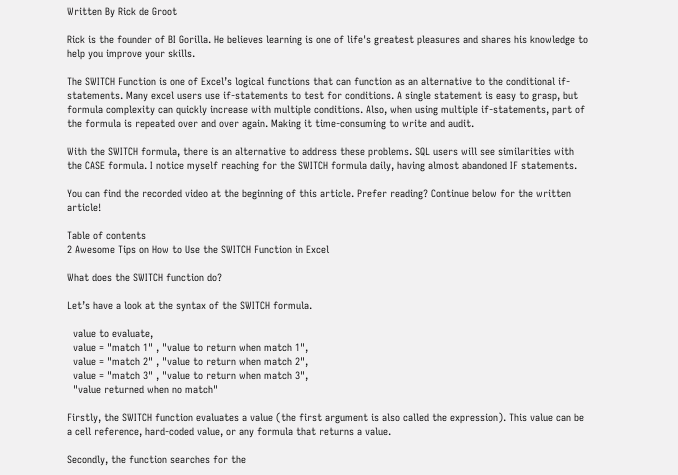Written By Rick de Groot

Rick is the founder of BI Gorilla. He believes learning is one of life's greatest pleasures and shares his knowledge to help you improve your skills.

The SWITCH Function is one of Excel’s logical functions that can function as an alternative to the conditional if-statements. Many excel users use if-statements to test for conditions. A single statement is easy to grasp, but formula complexity can quickly increase with multiple conditions. Also, when using multiple if-statements, part of the formula is repeated over and over again. Making it time-consuming to write and audit.

With the SWITCH formula, there is an alternative to address these problems. SQL users will see similarities with the CASE formula. I notice myself reaching for the SWITCH formula daily, having almost abandoned IF statements.

You can find the recorded video at the beginning of this article. Prefer reading? Continue below for the written article!

Table of contents
2 Awesome Tips on How to Use the SWITCH Function in Excel

What does the SWITCH function do?

Let’s have a look at the syntax of the SWITCH formula.

  value to evaluate,
  value = "match 1" , "value to return when match 1",
  value = "match 2" , "value to return when match 2",
  value = "match 3" , "value to return when match 3",
  "value returned when no match"

Firstly, the SWITCH function evaluates a value (the first argument is also called the expression). This value can be a cell reference, hard-coded value, or any formula that returns a value.

Secondly, the function searches for the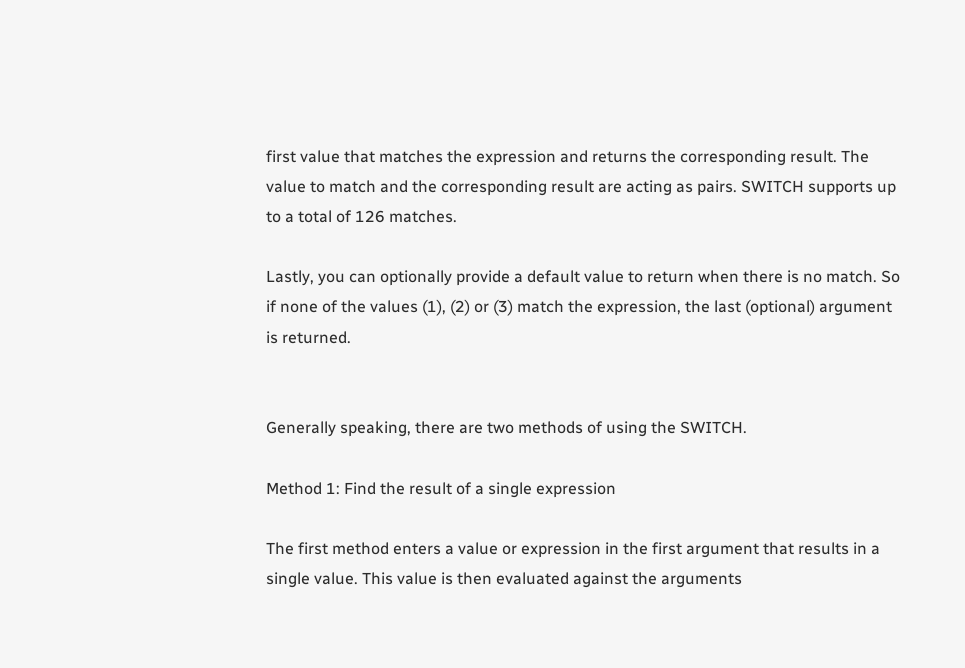first value that matches the expression and returns the corresponding result. The value to match and the corresponding result are acting as pairs. SWITCH supports up to a total of 126 matches.

Lastly, you can optionally provide a default value to return when there is no match. So if none of the values (1), (2) or (3) match the expression, the last (optional) argument is returned.


Generally speaking, there are two methods of using the SWITCH.

Method 1: Find the result of a single expression

The first method enters a value or expression in the first argument that results in a single value. This value is then evaluated against the arguments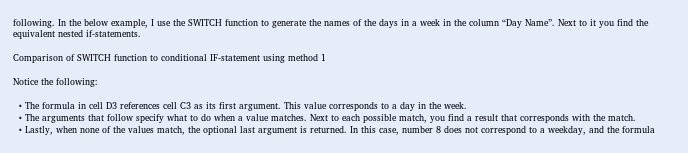following. In the below example, I use the SWITCH function to generate the names of the days in a week in the column “Day Name”. Next to it you find the equivalent nested if-statements.

Comparison of SWITCH function to conditional IF-statement using method 1

Notice the following:

  • The formula in cell D3 references cell C3 as its first argument. This value corresponds to a day in the week.
  • The arguments that follow specify what to do when a value matches. Next to each possible match, you find a result that corresponds with the match.
  • Lastly, when none of the values match, the optional last argument is returned. In this case, number 8 does not correspond to a weekday, and the formula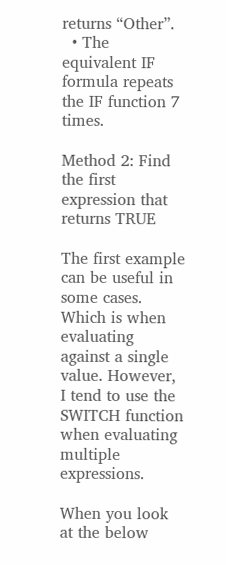returns “Other”.
  • The equivalent IF formula repeats the IF function 7 times.

Method 2: Find the first expression that returns TRUE

The first example can be useful in some cases. Which is when evaluating against a single value. However, I tend to use the SWITCH function when evaluating multiple expressions.

When you look at the below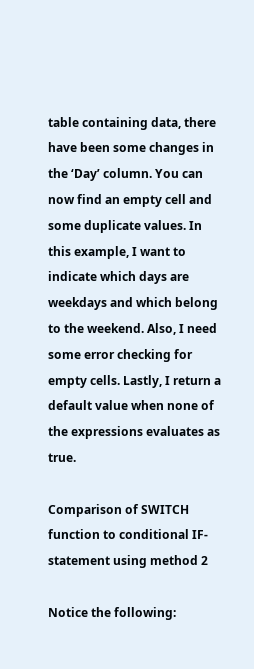table containing data, there have been some changes in the ‘Day’ column. You can now find an empty cell and some duplicate values. In this example, I want to indicate which days are weekdays and which belong to the weekend. Also, I need some error checking for empty cells. Lastly, I return a default value when none of the expressions evaluates as true.

Comparison of SWITCH function to conditional IF-statement using method 2

Notice the following: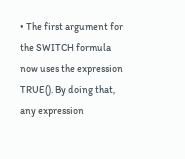• The first argument for the SWITCH formula now uses the expression TRUE(). By doing that, any expression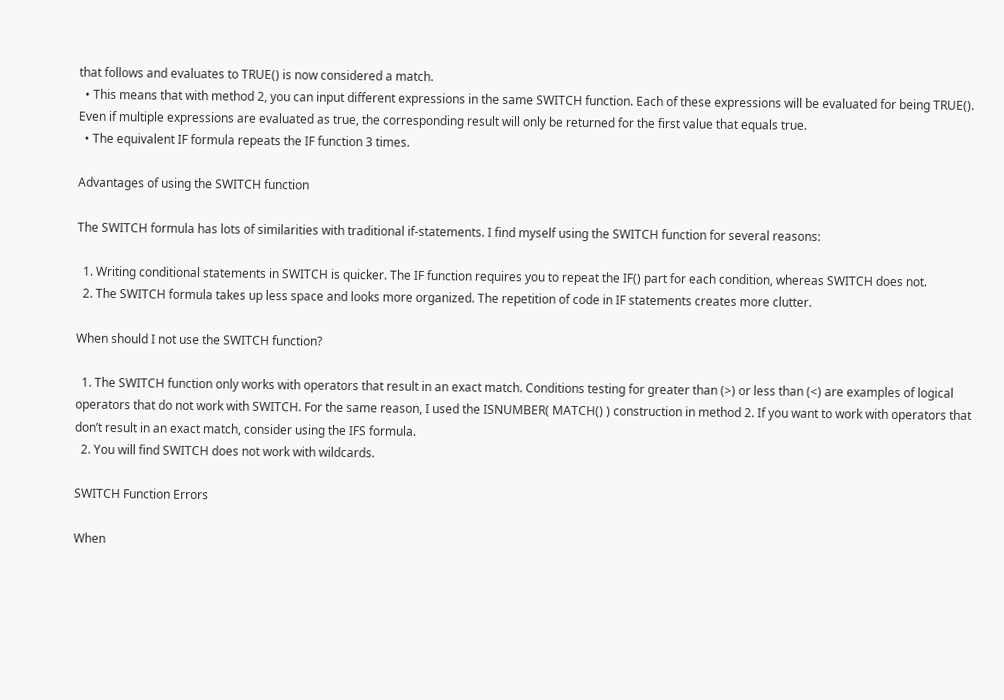that follows and evaluates to TRUE() is now considered a match.
  • This means that with method 2, you can input different expressions in the same SWITCH function. Each of these expressions will be evaluated for being TRUE(). Even if multiple expressions are evaluated as true, the corresponding result will only be returned for the first value that equals true.
  • The equivalent IF formula repeats the IF function 3 times.

Advantages of using the SWITCH function

The SWITCH formula has lots of similarities with traditional if-statements. I find myself using the SWITCH function for several reasons:

  1. Writing conditional statements in SWITCH is quicker. The IF function requires you to repeat the IF() part for each condition, whereas SWITCH does not.
  2. The SWITCH formula takes up less space and looks more organized. The repetition of code in IF statements creates more clutter.

When should I not use the SWITCH function?

  1. The SWITCH function only works with operators that result in an exact match. Conditions testing for greater than (>) or less than (<) are examples of logical operators that do not work with SWITCH. For the same reason, I used the ISNUMBER( MATCH() ) construction in method 2. If you want to work with operators that don’t result in an exact match, consider using the IFS formula.
  2. You will find SWITCH does not work with wildcards.

SWITCH Function Errors

When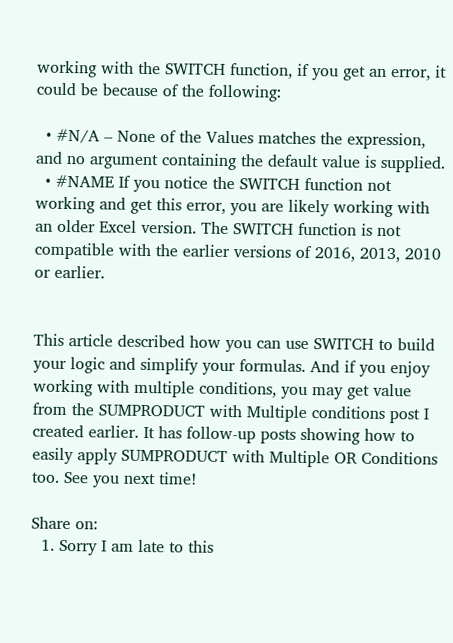working with the SWITCH function, if you get an error, it could be because of the following:

  • #N/A – None of the Values matches the expression, and no argument containing the default value is supplied.
  • #NAME If you notice the SWITCH function not working and get this error, you are likely working with an older Excel version. The SWITCH function is not compatible with the earlier versions of 2016, 2013, 2010 or earlier.


This article described how you can use SWITCH to build your logic and simplify your formulas. And if you enjoy working with multiple conditions, you may get value from the SUMPRODUCT with Multiple conditions post I created earlier. It has follow-up posts showing how to easily apply SUMPRODUCT with Multiple OR Conditions too. See you next time!

Share on:
  1. Sorry I am late to this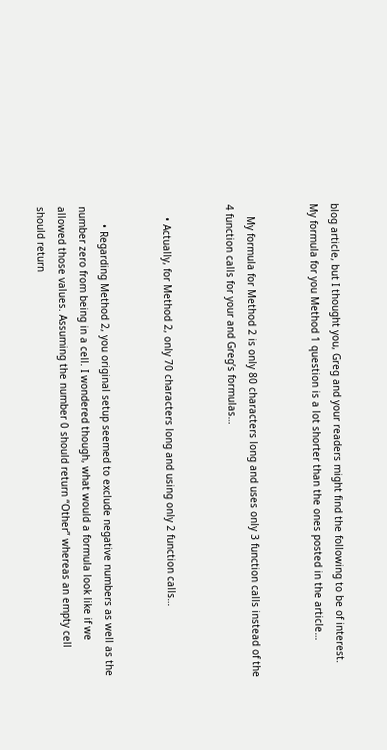blog article, but I thought you, Greg and your readers might find the following to be of interest. My formula for you Method 1 question is a lot shorter than the ones posted in the article…


    My formula for Method 2 is only 80 characters long and uses only 3 function calls instead of the 4 function calls for your and Greg’s formulas…


    • Actually, for Method 2, only 70 characters long and using only 2 function calls…


      • Regarding Method 2, you original setup seemed to exclude negative numbers as well as the number zero from being in a cell. I wondered though, what would a formula look like if we allowed those values. Assuming the number 0 should return “Other” whereas an empty cell should return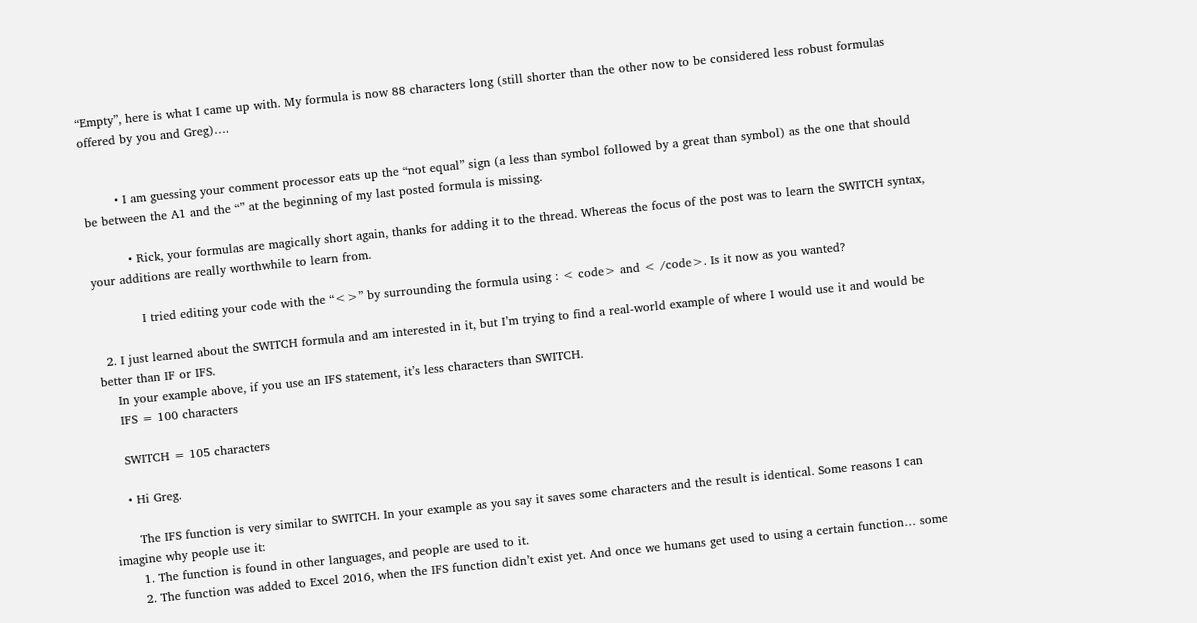“Empty”, here is what I came up with. My formula is now 88 characters long (still shorter than the other now to be considered less robust formulas offered by you and Greg)….


        • I am guessing your comment processor eats up the “not equal” sign (a less than symbol followed by a great than symbol) as the one that should be between the A1 and the “” at the beginning of my last posted formula is missing.

          • Rick, your formulas are magically short again, thanks for adding it to the thread. Whereas the focus of the post was to learn the SWITCH syntax, your additions are really worthwhile to learn from.

            I tried editing your code with the “<>” by surrounding the formula using : < code> and < /code>. Is it now as you wanted?

  2. I just learned about the SWITCH formula and am interested in it, but I’m trying to find a real-world example of where I would use it and would be better than IF or IFS.
    In your example above, if you use an IFS statement, it’s less characters than SWITCH.
    IFS = 100 characters

    SWITCH = 105 characters

    • Hi Greg.

      The IFS function is very similar to SWITCH. In your example as you say it saves some characters and the result is identical. Some reasons I can imagine why people use it:
      1. The function is found in other languages, and people are used to it.
      2. The function was added to Excel 2016, when the IFS function didn’t exist yet. And once we humans get used to using a certain function… some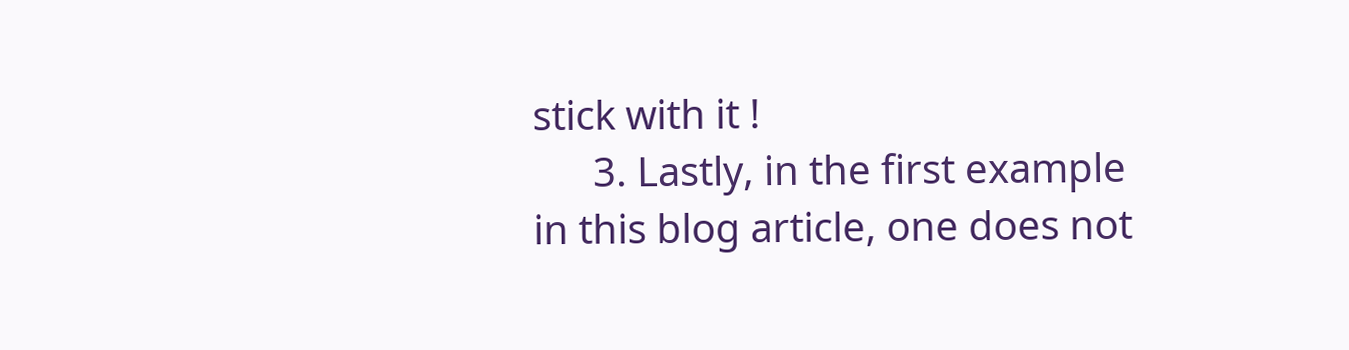stick with it !
      3. Lastly, in the first example in this blog article, one does not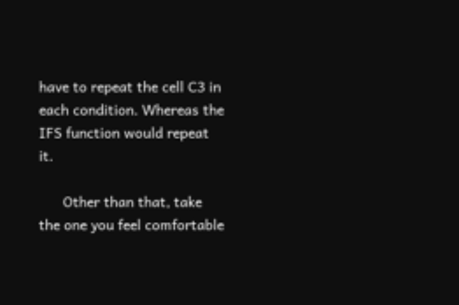have to repeat the cell C3 in each condition. Whereas the IFS function would repeat it.

      Other than that, take the one you feel comfortable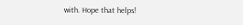with. Hope that helps!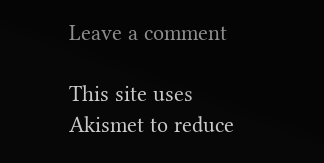Leave a comment

This site uses Akismet to reduce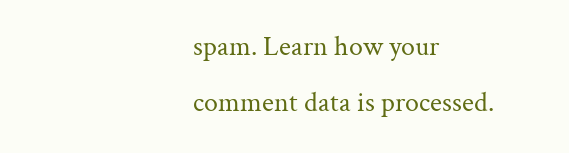spam. Learn how your comment data is processed.